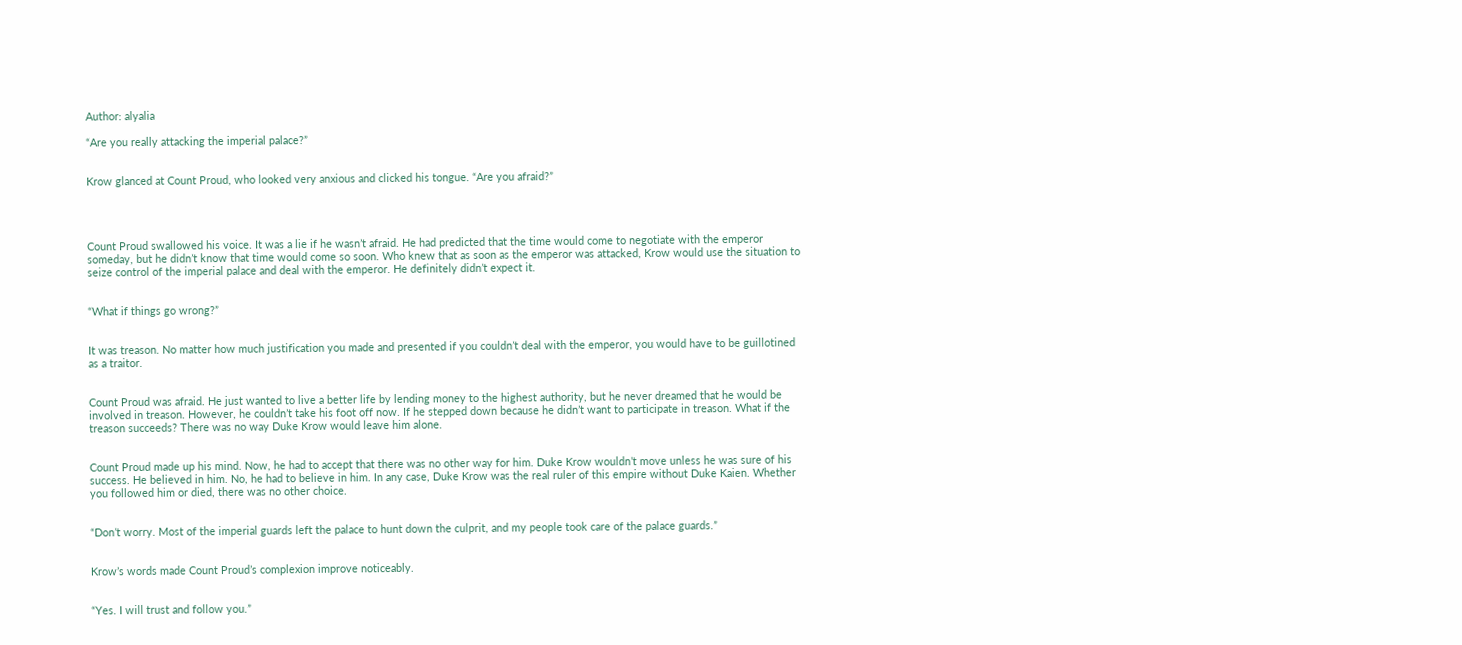Author: alyalia

“Are you really attacking the imperial palace?”


Krow glanced at Count Proud, who looked very anxious and clicked his tongue. “Are you afraid?”




Count Proud swallowed his voice. It was a lie if he wasn’t afraid. He had predicted that the time would come to negotiate with the emperor someday, but he didn’t know that time would come so soon. Who knew that as soon as the emperor was attacked, Krow would use the situation to seize control of the imperial palace and deal with the emperor. He definitely didn’t expect it.


“What if things go wrong?”


It was treason. No matter how much justification you made and presented if you couldn’t deal with the emperor, you would have to be guillotined as a traitor.


Count Proud was afraid. He just wanted to live a better life by lending money to the highest authority, but he never dreamed that he would be involved in treason. However, he couldn’t take his foot off now. If he stepped down because he didn’t want to participate in treason. What if the treason succeeds? There was no way Duke Krow would leave him alone.


Count Proud made up his mind. Now, he had to accept that there was no other way for him. Duke Krow wouldn’t move unless he was sure of his success. He believed in him. No, he had to believe in him. In any case, Duke Krow was the real ruler of this empire without Duke Kaien. Whether you followed him or died, there was no other choice.


“Don’t worry. Most of the imperial guards left the palace to hunt down the culprit, and my people took care of the palace guards.”


Krow’s words made Count Proud’s complexion improve noticeably.


“Yes. I will trust and follow you.”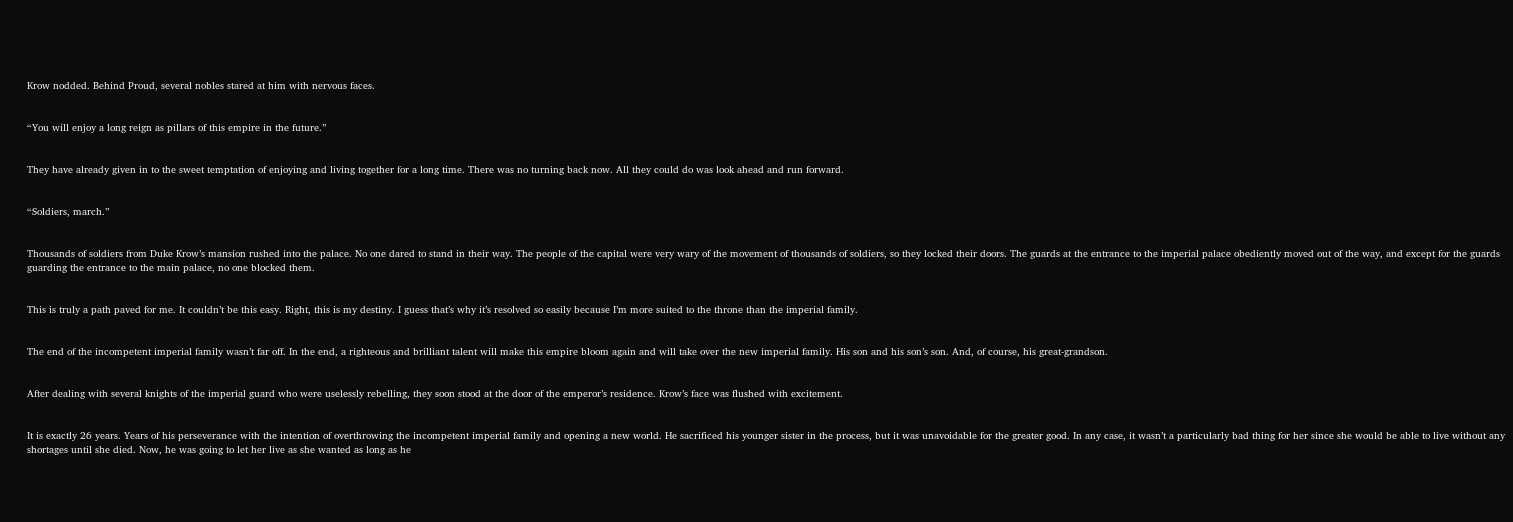Krow nodded. Behind Proud, several nobles stared at him with nervous faces.


“You will enjoy a long reign as pillars of this empire in the future.”


They have already given in to the sweet temptation of enjoying and living together for a long time. There was no turning back now. All they could do was look ahead and run forward.


“Soldiers, march.”


Thousands of soldiers from Duke Krow’s mansion rushed into the palace. No one dared to stand in their way. The people of the capital were very wary of the movement of thousands of soldiers, so they locked their doors. The guards at the entrance to the imperial palace obediently moved out of the way, and except for the guards guarding the entrance to the main palace, no one blocked them.


This is truly a path paved for me. It couldn’t be this easy. Right, this is my destiny. I guess that’s why it’s resolved so easily because I’m more suited to the throne than the imperial family.


The end of the incompetent imperial family wasn’t far off. In the end, a righteous and brilliant talent will make this empire bloom again and will take over the new imperial family. His son and his son’s son. And, of course, his great-grandson.


After dealing with several knights of the imperial guard who were uselessly rebelling, they soon stood at the door of the emperor’s residence. Krow’s face was flushed with excitement.


It is exactly 26 years. Years of his perseverance with the intention of overthrowing the incompetent imperial family and opening a new world. He sacrificed his younger sister in the process, but it was unavoidable for the greater good. In any case, it wasn’t a particularly bad thing for her since she would be able to live without any shortages until she died. Now, he was going to let her live as she wanted as long as he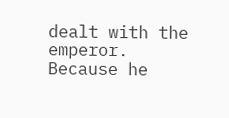dealt with the emperor. Because he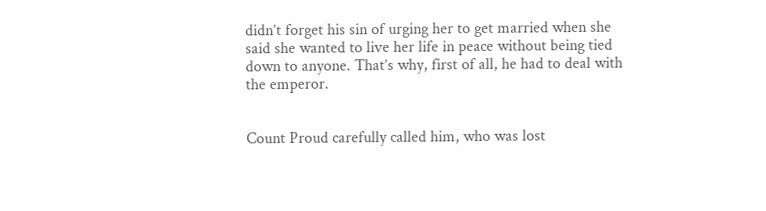didn’t forget his sin of urging her to get married when she said she wanted to live her life in peace without being tied down to anyone. That’s why, first of all, he had to deal with the emperor.


Count Proud carefully called him, who was lost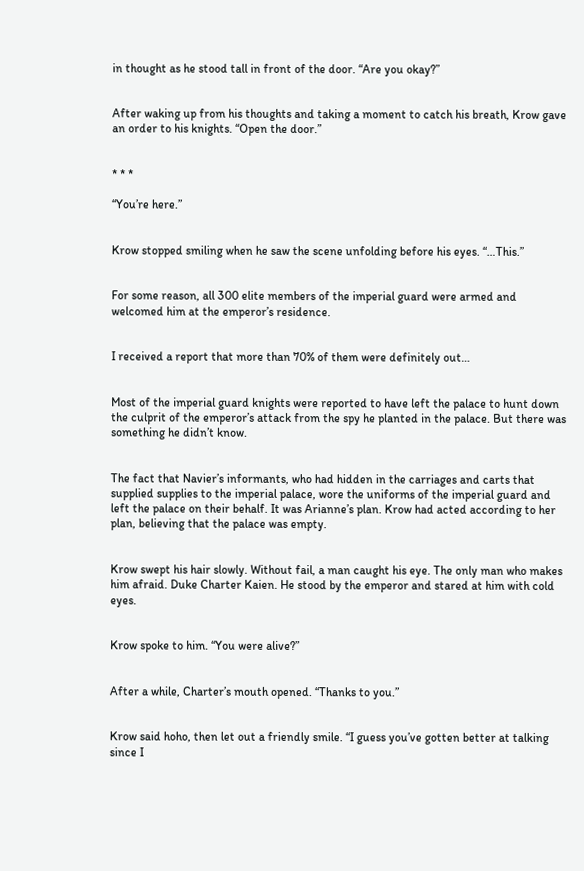in thought as he stood tall in front of the door. “Are you okay?”


After waking up from his thoughts and taking a moment to catch his breath, Krow gave an order to his knights. “Open the door.”


* * *

“You’re here.”


Krow stopped smiling when he saw the scene unfolding before his eyes. “…This.”


For some reason, all 300 elite members of the imperial guard were armed and welcomed him at the emperor’s residence.


I received a report that more than 70% of them were definitely out…


Most of the imperial guard knights were reported to have left the palace to hunt down the culprit of the emperor’s attack from the spy he planted in the palace. But there was something he didn’t know.


The fact that Navier’s informants, who had hidden in the carriages and carts that supplied supplies to the imperial palace, wore the uniforms of the imperial guard and left the palace on their behalf. It was Arianne’s plan. Krow had acted according to her plan, believing that the palace was empty.


Krow swept his hair slowly. Without fail, a man caught his eye. The only man who makes him afraid. Duke Charter Kaien. He stood by the emperor and stared at him with cold eyes.


Krow spoke to him. “You were alive?”


After a while, Charter’s mouth opened. “Thanks to you.”


Krow said hoho, then let out a friendly smile. “I guess you’ve gotten better at talking since I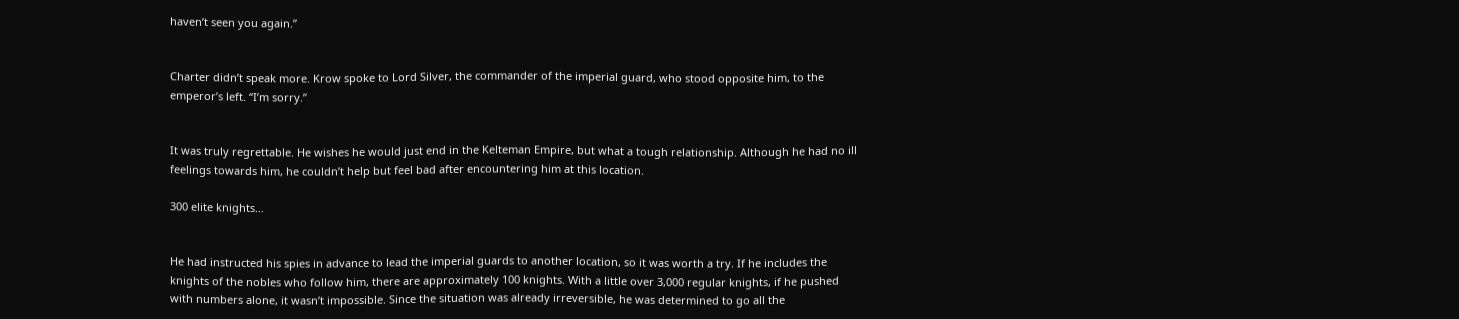haven’t seen you again.”


Charter didn’t speak more. Krow spoke to Lord Silver, the commander of the imperial guard, who stood opposite him, to the emperor’s left. “I’m sorry.”


It was truly regrettable. He wishes he would just end in the Kelteman Empire, but what a tough relationship. Although he had no ill feelings towards him, he couldn’t help but feel bad after encountering him at this location.

300 elite knights…


He had instructed his spies in advance to lead the imperial guards to another location, so it was worth a try. If he includes the knights of the nobles who follow him, there are approximately 100 knights. With a little over 3,000 regular knights, if he pushed with numbers alone, it wasn’t impossible. Since the situation was already irreversible, he was determined to go all the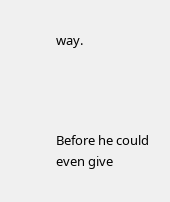way.




Before he could even give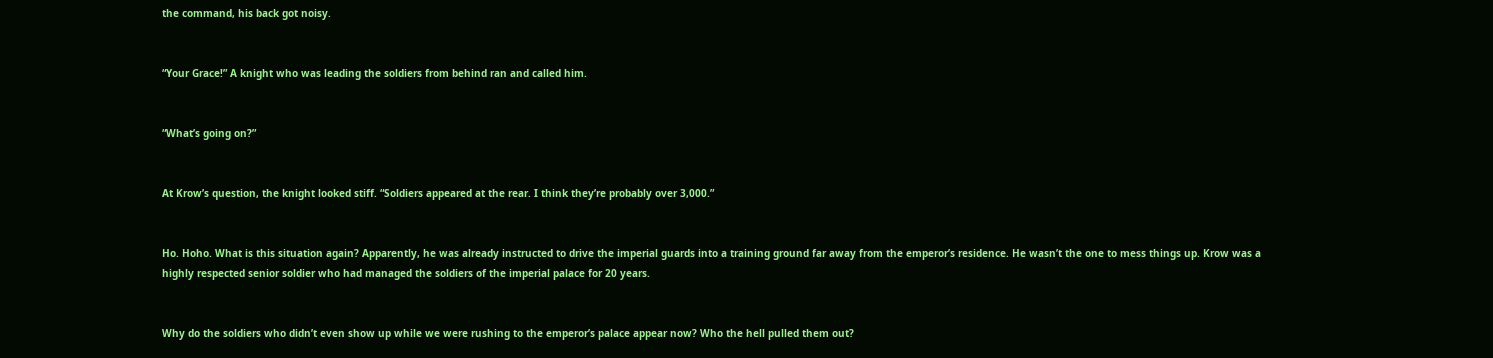the command, his back got noisy.


“Your Grace!” A knight who was leading the soldiers from behind ran and called him.


“What’s going on?”


At Krow’s question, the knight looked stiff. “Soldiers appeared at the rear. I think they’re probably over 3,000.”


Ho. Hoho. What is this situation again? Apparently, he was already instructed to drive the imperial guards into a training ground far away from the emperor’s residence. He wasn’t the one to mess things up. Krow was a highly respected senior soldier who had managed the soldiers of the imperial palace for 20 years.


Why do the soldiers who didn’t even show up while we were rushing to the emperor’s palace appear now? Who the hell pulled them out?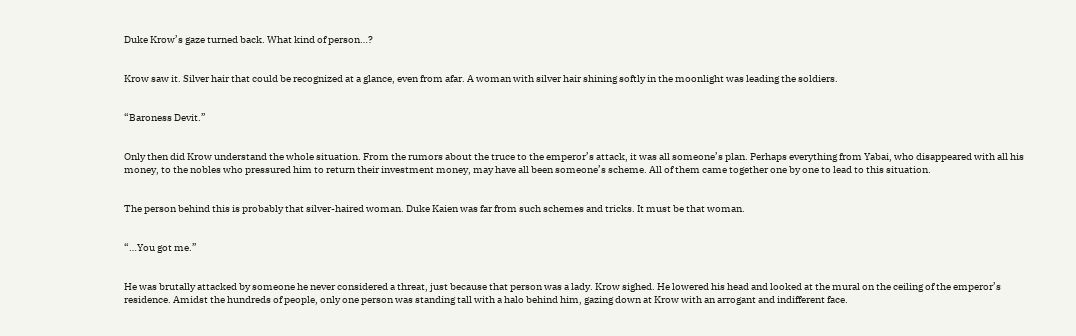Duke Krow’s gaze turned back. What kind of person…?


Krow saw it. Silver hair that could be recognized at a glance, even from afar. A woman with silver hair shining softly in the moonlight was leading the soldiers.


“Baroness Devit.”


Only then did Krow understand the whole situation. From the rumors about the truce to the emperor’s attack, it was all someone’s plan. Perhaps everything from Yabai, who disappeared with all his money, to the nobles who pressured him to return their investment money, may have all been someone’s scheme. All of them came together one by one to lead to this situation.


The person behind this is probably that silver-haired woman. Duke Kaien was far from such schemes and tricks. It must be that woman.


“…You got me.”


He was brutally attacked by someone he never considered a threat, just because that person was a lady. Krow sighed. He lowered his head and looked at the mural on the ceiling of the emperor’s residence. Amidst the hundreds of people, only one person was standing tall with a halo behind him, gazing down at Krow with an arrogant and indifferent face.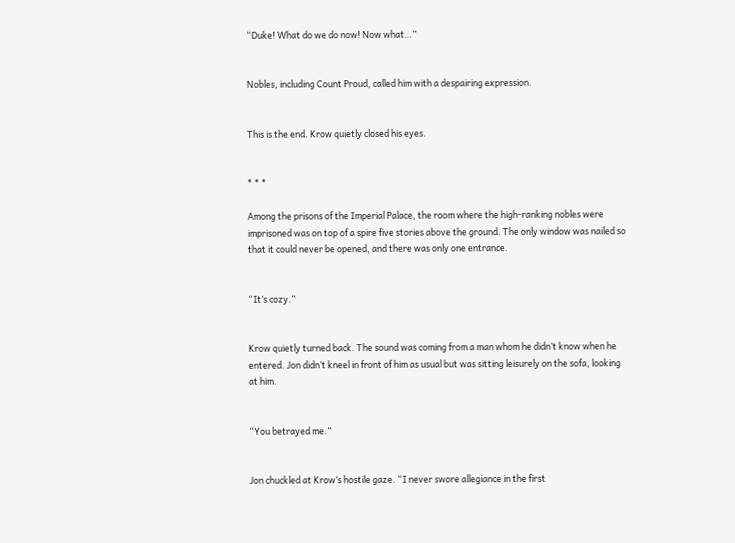“Duke! What do we do now! Now what…”


Nobles, including Count Proud, called him with a despairing expression.


This is the end. Krow quietly closed his eyes.


* * *

Among the prisons of the Imperial Palace, the room where the high-ranking nobles were imprisoned was on top of a spire five stories above the ground. The only window was nailed so that it could never be opened, and there was only one entrance.


“It’s cozy.”


Krow quietly turned back. The sound was coming from a man whom he didn’t know when he entered. Jon didn’t kneel in front of him as usual but was sitting leisurely on the sofa, looking at him.


“You betrayed me.”


Jon chuckled at Krow’s hostile gaze. “I never swore allegiance in the first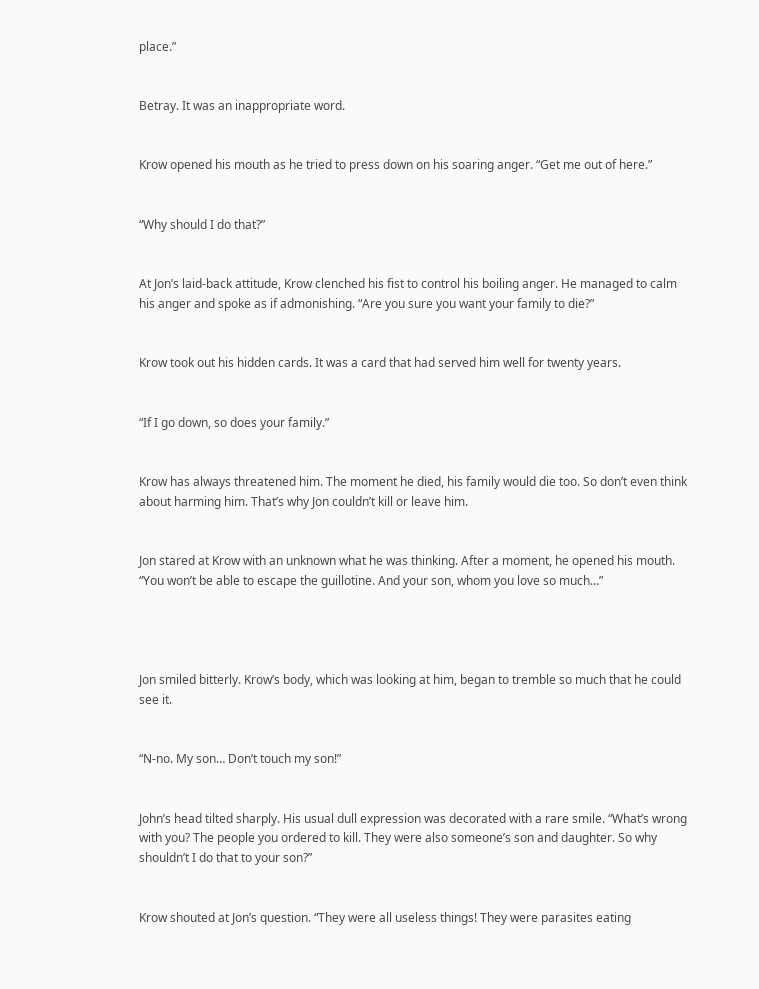place.”


Betray. It was an inappropriate word.


Krow opened his mouth as he tried to press down on his soaring anger. “Get me out of here.”


“Why should I do that?”


At Jon’s laid-back attitude, Krow clenched his fist to control his boiling anger. He managed to calm his anger and spoke as if admonishing. “Are you sure you want your family to die?”


Krow took out his hidden cards. It was a card that had served him well for twenty years.


“If I go down, so does your family.”


Krow has always threatened him. The moment he died, his family would die too. So don’t even think about harming him. That’s why Jon couldn’t kill or leave him.


Jon stared at Krow with an unknown what he was thinking. After a moment, he opened his mouth. “You won’t be able to escape the guillotine. And your son, whom you love so much…”




Jon smiled bitterly. Krow’s body, which was looking at him, began to tremble so much that he could see it.


“N-no. My son… Don’t touch my son!”


John’s head tilted sharply. His usual dull expression was decorated with a rare smile. “What’s wrong with you? The people you ordered to kill. They were also someone’s son and daughter. So why shouldn’t I do that to your son?”


Krow shouted at Jon’s question. “They were all useless things! They were parasites eating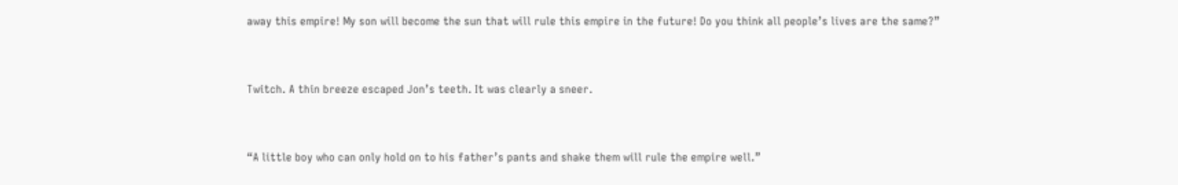away this empire! My son will become the sun that will rule this empire in the future! Do you think all people’s lives are the same?”


Twitch. A thin breeze escaped Jon’s teeth. It was clearly a sneer.


“A little boy who can only hold on to his father’s pants and shake them will rule the empire well.”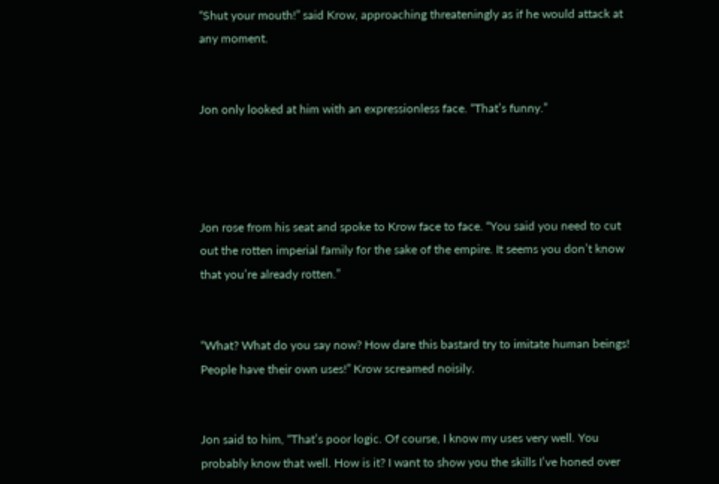“Shut your mouth!” said Krow, approaching threateningly as if he would attack at any moment.


Jon only looked at him with an expressionless face. “That’s funny.”




Jon rose from his seat and spoke to Krow face to face. “You said you need to cut out the rotten imperial family for the sake of the empire. It seems you don’t know that you’re already rotten.”


“What? What do you say now? How dare this bastard try to imitate human beings! People have their own uses!” Krow screamed noisily.


Jon said to him, “That’s poor logic. Of course, I know my uses very well. You probably know that well. How is it? I want to show you the skills I’ve honed over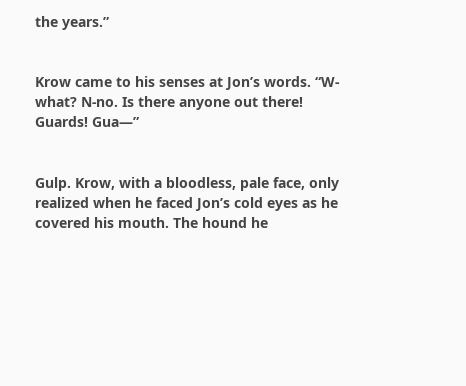the years.”


Krow came to his senses at Jon’s words. “W-what? N-no. Is there anyone out there! Guards! Gua—”


Gulp. Krow, with a bloodless, pale face, only realized when he faced Jon’s cold eyes as he covered his mouth. The hound he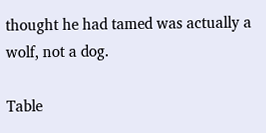thought he had tamed was actually a wolf, not a dog.

Table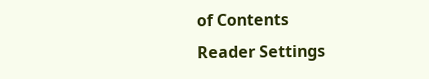of Contents
Reader Settings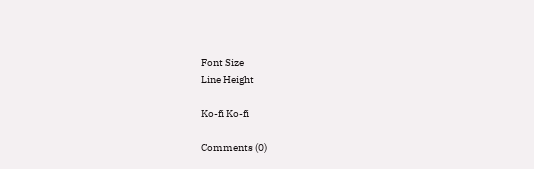Font Size
Line Height

Ko-fi Ko-fi

Comments (0)